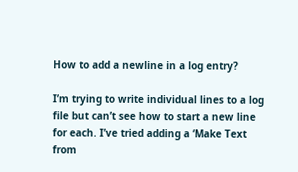How to add a newline in a log entry?

I’m trying to write individual lines to a log file but can’t see how to start a new line for each. I’ve tried adding a ‘Make Text from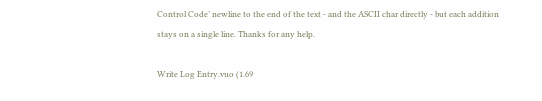Control Code’ newline to the end of the text - and the ASCII char directly - but each addition stays on a single line. Thanks for any help.

Write Log Entry.vuo (1.69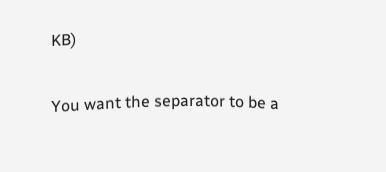KB)

You want the separator to be a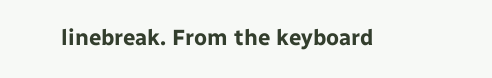linebreak. From the keyboard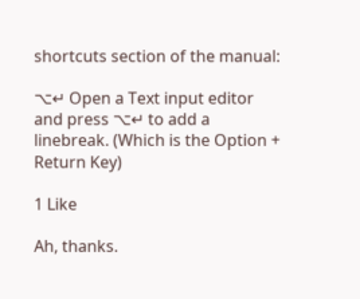shortcuts section of the manual:

⌥↵ Open a Text input editor and press ⌥↵ to add a linebreak. (Which is the Option + Return Key)

1 Like

Ah, thanks.